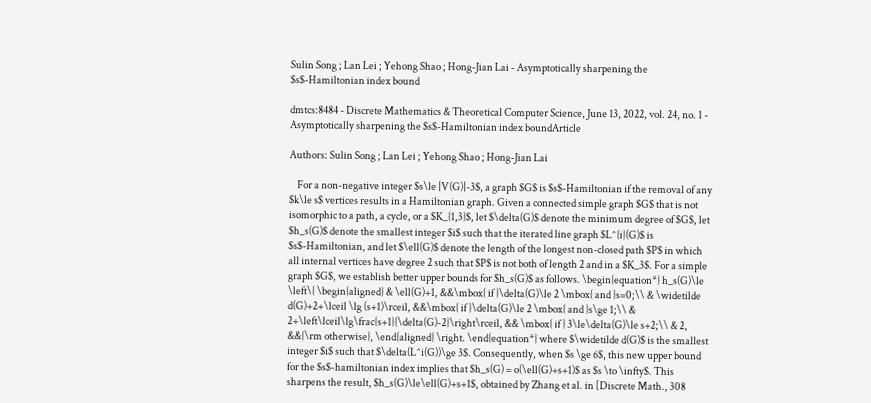Sulin Song ; Lan Lei ; Yehong Shao ; Hong-Jian Lai - Asymptotically sharpening the $s$-Hamiltonian index bound

dmtcs:8484 - Discrete Mathematics & Theoretical Computer Science, June 13, 2022, vol. 24, no. 1 -
Asymptotically sharpening the $s$-Hamiltonian index boundArticle

Authors: Sulin Song ; Lan Lei ; Yehong Shao ; Hong-Jian Lai

    For a non-negative integer $s\le |V(G)|-3$, a graph $G$ is $s$-Hamiltonian if the removal of any $k\le s$ vertices results in a Hamiltonian graph. Given a connected simple graph $G$ that is not isomorphic to a path, a cycle, or a $K_{1,3}$, let $\delta(G)$ denote the minimum degree of $G$, let $h_s(G)$ denote the smallest integer $i$ such that the iterated line graph $L^{i}(G)$ is $s$-Hamiltonian, and let $\ell(G)$ denote the length of the longest non-closed path $P$ in which all internal vertices have degree 2 such that $P$ is not both of length 2 and in a $K_3$. For a simple graph $G$, we establish better upper bounds for $h_s(G)$ as follows. \begin{equation*} h_s(G)\le \left\{ \begin{aligned} & \ell(G)+1, &&\mbox{ if }\delta(G)\le 2 \mbox{ and }s=0;\\ & \widetilde d(G)+2+\lceil \lg (s+1)\rceil, &&\mbox{ if }\delta(G)\le 2 \mbox{ and }s\ge 1;\\ & 2+\left\lceil\lg\frac{s+1}{\delta(G)-2}\right\rceil, && \mbox{ if } 3\le\delta(G)\le s+2;\\ & 2, &&{\rm otherwise}, \end{aligned} \right. \end{equation*} where $\widetilde d(G)$ is the smallest integer $i$ such that $\delta(L^i(G))\ge 3$. Consequently, when $s \ge 6$, this new upper bound for the $s$-hamiltonian index implies that $h_s(G) = o(\ell(G)+s+1)$ as $s \to \infty$. This sharpens the result, $h_s(G)\le\ell(G)+s+1$, obtained by Zhang et al. in [Discrete Math., 308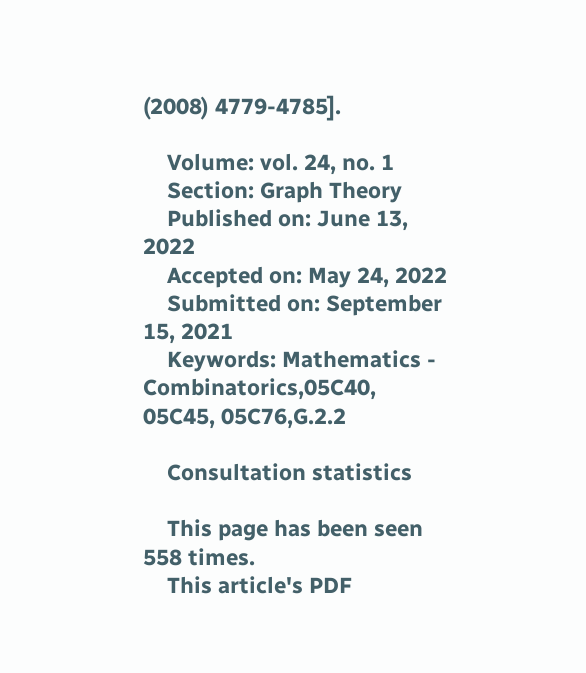(2008) 4779-4785].

    Volume: vol. 24, no. 1
    Section: Graph Theory
    Published on: June 13, 2022
    Accepted on: May 24, 2022
    Submitted on: September 15, 2021
    Keywords: Mathematics - Combinatorics,05C40, 05C45, 05C76,G.2.2

    Consultation statistics

    This page has been seen 558 times.
    This article's PDF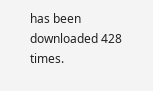has been downloaded 428 times.